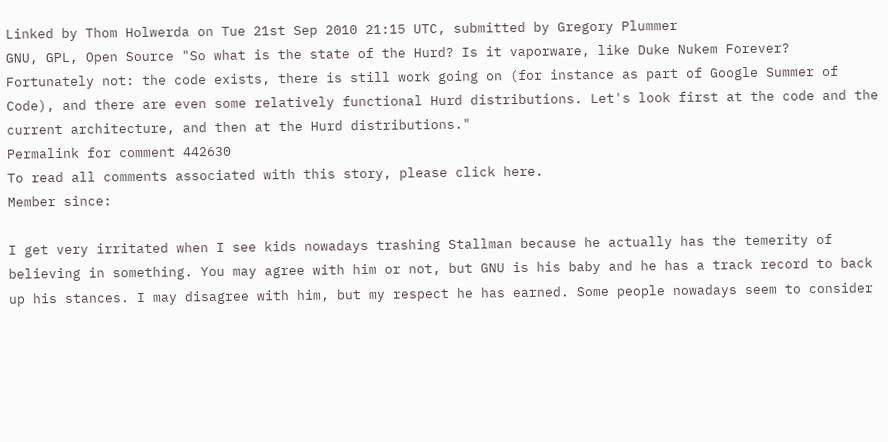Linked by Thom Holwerda on Tue 21st Sep 2010 21:15 UTC, submitted by Gregory Plummer
GNU, GPL, Open Source "So what is the state of the Hurd? Is it vaporware, like Duke Nukem Forever? Fortunately not: the code exists, there is still work going on (for instance as part of Google Summer of Code), and there are even some relatively functional Hurd distributions. Let's look first at the code and the current architecture, and then at the Hurd distributions."
Permalink for comment 442630
To read all comments associated with this story, please click here.
Member since:

I get very irritated when I see kids nowadays trashing Stallman because he actually has the temerity of believing in something. You may agree with him or not, but GNU is his baby and he has a track record to back up his stances. I may disagree with him, but my respect he has earned. Some people nowadays seem to consider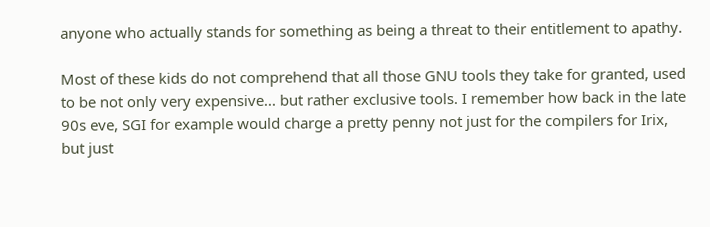anyone who actually stands for something as being a threat to their entitlement to apathy.

Most of these kids do not comprehend that all those GNU tools they take for granted, used to be not only very expensive... but rather exclusive tools. I remember how back in the late 90s eve, SGI for example would charge a pretty penny not just for the compilers for Irix, but just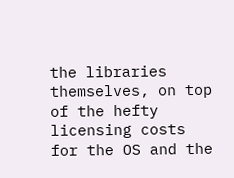the libraries themselves, on top of the hefty licensing costs for the OS and the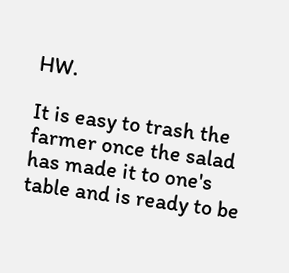HW.

It is easy to trash the farmer once the salad has made it to one's table and is ready to be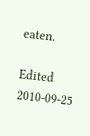eaten.

Edited 2010-09-25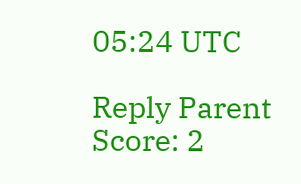05:24 UTC

Reply Parent Score: 2